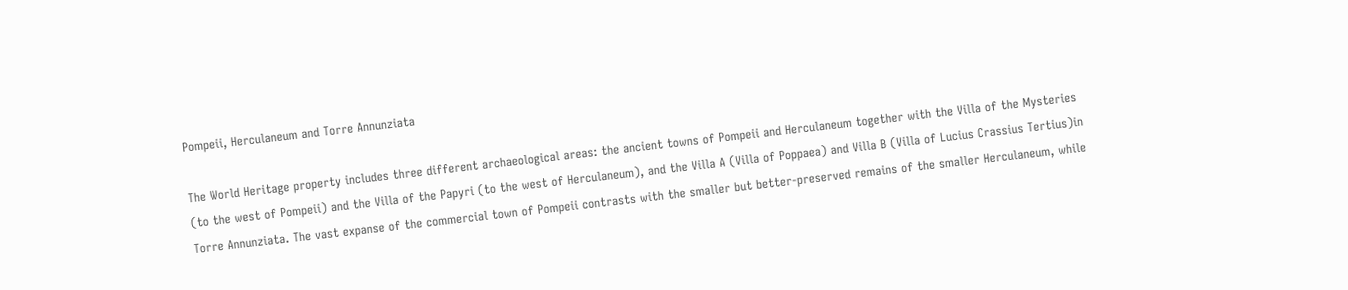Pompeii, Herculaneum and Torre Annunziata

The World Heritage property includes three different archaeological areas: the ancient towns of Pompeii and Herculaneum together with the Villa of the Mysteries (to the west of Pompeii) and the Villa of the Papyri (to the west of Herculaneum), and the Villa A (Villa of Poppaea) and Villa B (Villa of Lucius Crassius Tertius)in Torre Annunziata. The vast expanse of the commercial town of Pompeii contrasts with the smaller but better-preserved remains of the smaller Herculaneum, while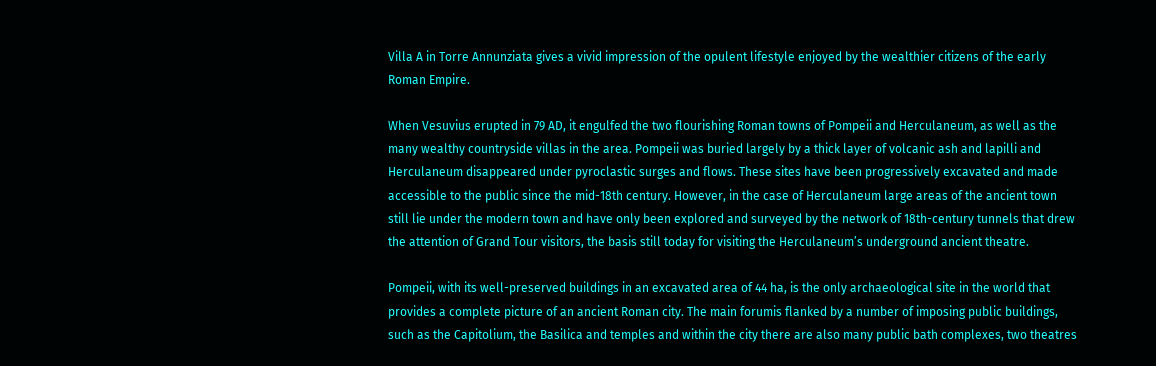Villa A in Torre Annunziata gives a vivid impression of the opulent lifestyle enjoyed by the wealthier citizens of the early Roman Empire.

When Vesuvius erupted in 79 AD, it engulfed the two flourishing Roman towns of Pompeii and Herculaneum, as well as the many wealthy countryside villas in the area. Pompeii was buried largely by a thick layer of volcanic ash and lapilli and Herculaneum disappeared under pyroclastic surges and flows. These sites have been progressively excavated and made accessible to the public since the mid-18th century. However, in the case of Herculaneum large areas of the ancient town still lie under the modern town and have only been explored and surveyed by the network of 18th-century tunnels that drew the attention of Grand Tour visitors, the basis still today for visiting the Herculaneum’s underground ancient theatre.

Pompeii, with its well-preserved buildings in an excavated area of 44 ha, is the only archaeological site in the world that provides a complete picture of an ancient Roman city. The main forumis flanked by a number of imposing public buildings, such as the Capitolium, the Basilica and temples and within the city there are also many public bath complexes, two theatres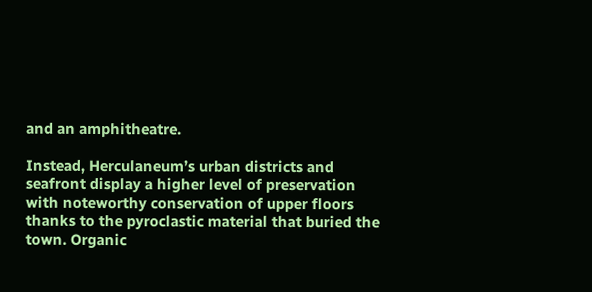and an amphitheatre.

Instead, Herculaneum’s urban districts and seafront display a higher level of preservation with noteworthy conservation of upper floors thanks to the pyroclastic material that buried the town. Organic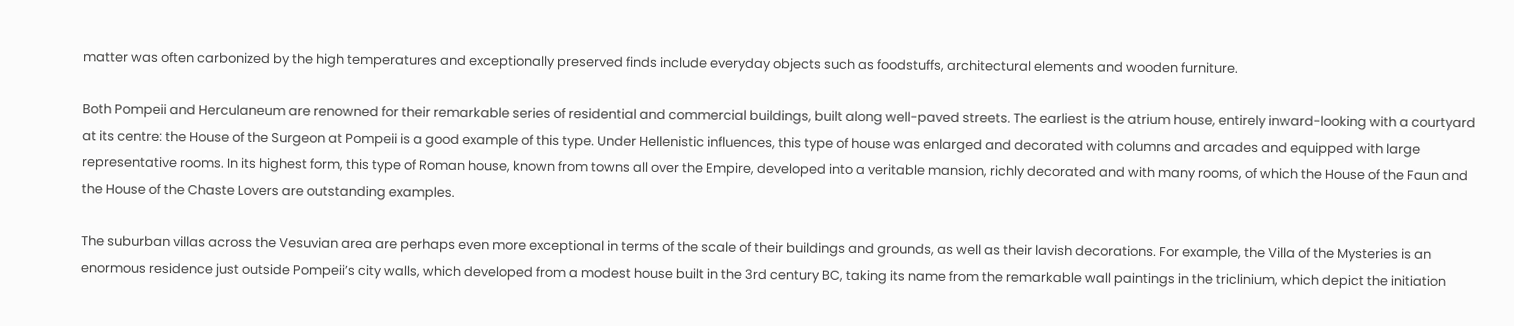matter was often carbonized by the high temperatures and exceptionally preserved finds include everyday objects such as foodstuffs, architectural elements and wooden furniture.

Both Pompeii and Herculaneum are renowned for their remarkable series of residential and commercial buildings, built along well-paved streets. The earliest is the atrium house, entirely inward-looking with a courtyard at its centre: the House of the Surgeon at Pompeii is a good example of this type. Under Hellenistic influences, this type of house was enlarged and decorated with columns and arcades and equipped with large representative rooms. In its highest form, this type of Roman house, known from towns all over the Empire, developed into a veritable mansion, richly decorated and with many rooms, of which the House of the Faun and the House of the Chaste Lovers are outstanding examples.

The suburban villas across the Vesuvian area are perhaps even more exceptional in terms of the scale of their buildings and grounds, as well as their lavish decorations. For example, the Villa of the Mysteries is an enormous residence just outside Pompeii’s city walls, which developed from a modest house built in the 3rd century BC, taking its name from the remarkable wall paintings in the triclinium, which depict the initiation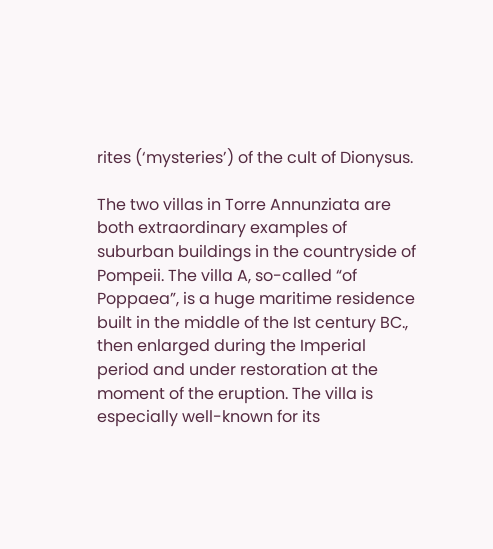rites (‘mysteries’) of the cult of Dionysus.

The two villas in Torre Annunziata are both extraordinary examples of suburban buildings in the countryside of Pompeii. The villa A, so-called “of Poppaea”, is a huge maritime residence built in the middle of the Ist century BC., then enlarged during the Imperial period and under restoration at the moment of the eruption. The villa is especially well-known for its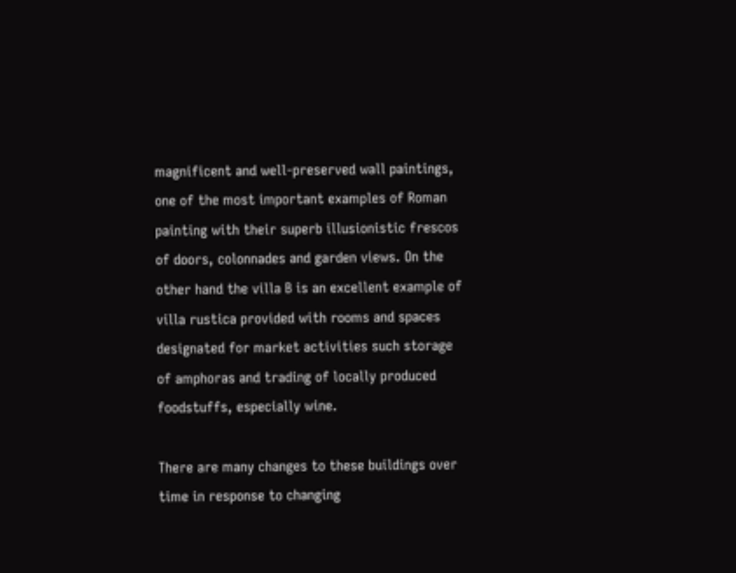magnificent and well-preserved wall paintings, one of the most important examples of Roman painting with their superb illusionistic frescos of doors, colonnades and garden views. On the other hand the villa B is an excellent example of villa rustica provided with rooms and spaces designated for market activities such storage of amphoras and trading of locally produced foodstuffs, especially wine.

There are many changes to these buildings over time in response to changing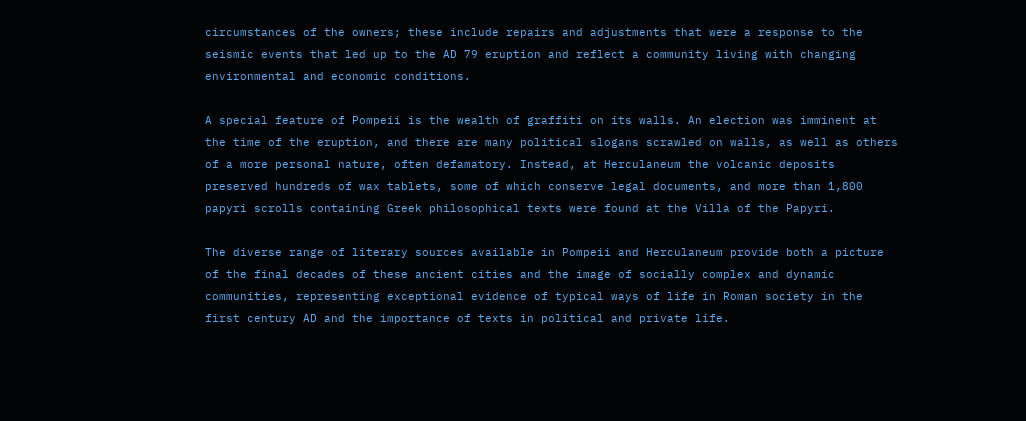circumstances of the owners; these include repairs and adjustments that were a response to the seismic events that led up to the AD 79 eruption and reflect a community living with changing environmental and economic conditions.

A special feature of Pompeii is the wealth of graffiti on its walls. An election was imminent at the time of the eruption, and there are many political slogans scrawled on walls, as well as others of a more personal nature, often defamatory. Instead, at Herculaneum the volcanic deposits preserved hundreds of wax tablets, some of which conserve legal documents, and more than 1,800 papyri scrolls containing Greek philosophical texts were found at the Villa of the Papyri.

The diverse range of literary sources available in Pompeii and Herculaneum provide both a picture of the final decades of these ancient cities and the image of socially complex and dynamic communities, representing exceptional evidence of typical ways of life in Roman society in the first century AD and the importance of texts in political and private life.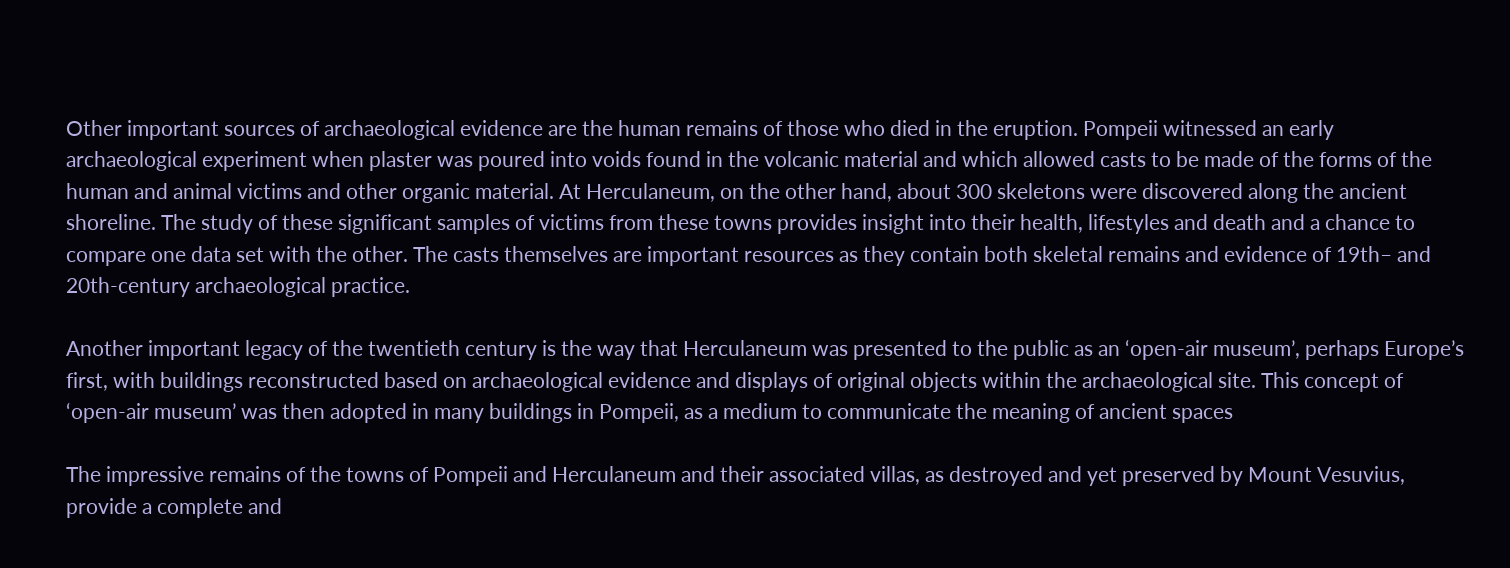Other important sources of archaeological evidence are the human remains of those who died in the eruption. Pompeii witnessed an early archaeological experiment when plaster was poured into voids found in the volcanic material and which allowed casts to be made of the forms of the human and animal victims and other organic material. At Herculaneum, on the other hand, about 300 skeletons were discovered along the ancient shoreline. The study of these significant samples of victims from these towns provides insight into their health, lifestyles and death and a chance to compare one data set with the other. The casts themselves are important resources as they contain both skeletal remains and evidence of 19th– and 20th-century archaeological practice.

Another important legacy of the twentieth century is the way that Herculaneum was presented to the public as an ‘open-air museum’, perhaps Europe’s first, with buildings reconstructed based on archaeological evidence and displays of original objects within the archaeological site. This concept of ‘open-air museum’ was then adopted in many buildings in Pompeii, as a medium to communicate the meaning of ancient spaces

The impressive remains of the towns of Pompeii and Herculaneum and their associated villas, as destroyed and yet preserved by Mount Vesuvius, provide a complete and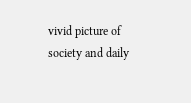vivid picture of society and daily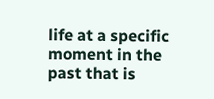life at a specific moment in the past that is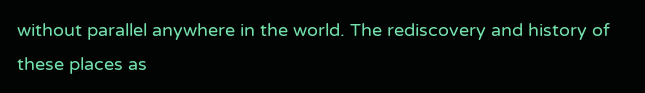without parallel anywhere in the world. The rediscovery and history of these places as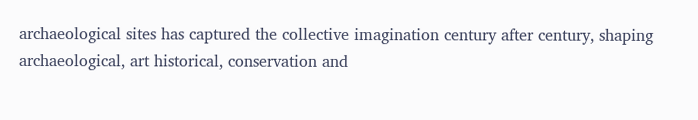archaeological sites has captured the collective imagination century after century, shaping archaeological, art historical, conservation and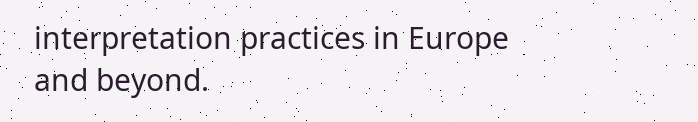interpretation practices in Europe and beyond.